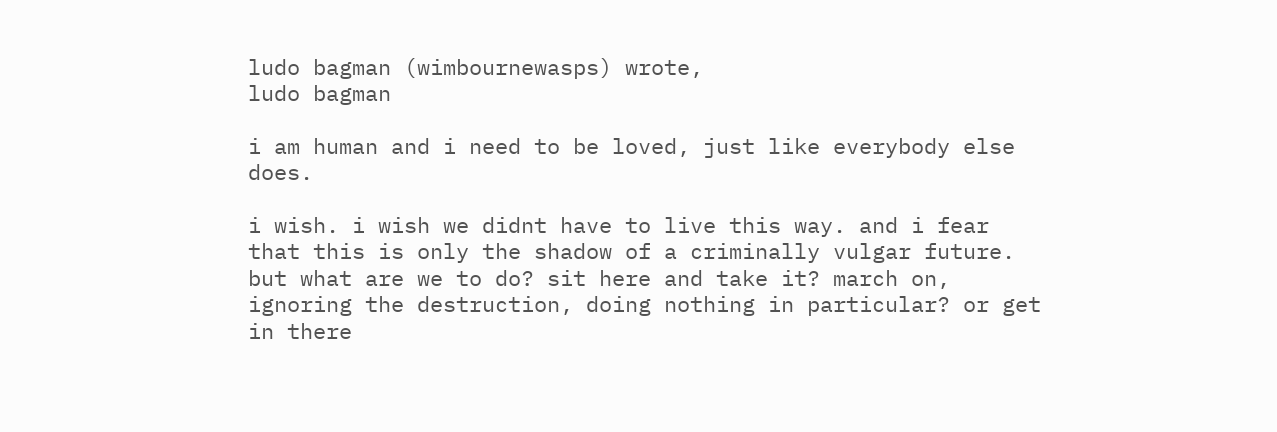ludo bagman (wimbournewasps) wrote,
ludo bagman

i am human and i need to be loved, just like everybody else does.

i wish. i wish we didnt have to live this way. and i fear that this is only the shadow of a criminally vulgar future. but what are we to do? sit here and take it? march on, ignoring the destruction, doing nothing in particular? or get in there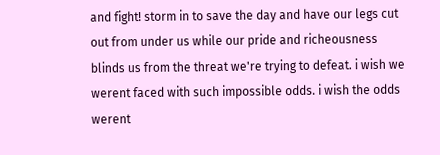and fight! storm in to save the day and have our legs cut out from under us while our pride and richeousness blinds us from the threat we're trying to defeat. i wish we werent faced with such impossible odds. i wish the odds werent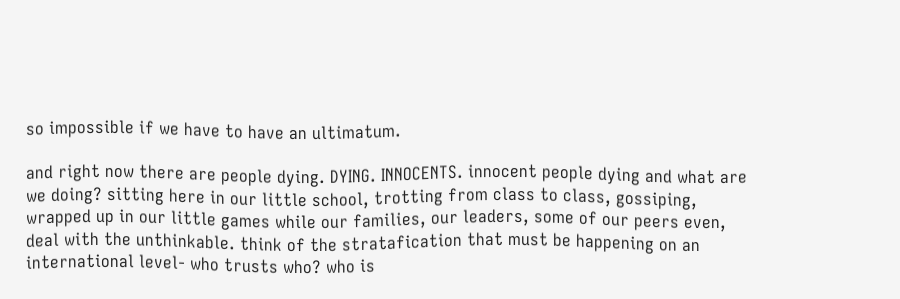so impossible if we have to have an ultimatum.

and right now there are people dying. DYING. INNOCENTS. innocent people dying and what are we doing? sitting here in our little school, trotting from class to class, gossiping, wrapped up in our little games while our families, our leaders, some of our peers even, deal with the unthinkable. think of the stratafication that must be happening on an international level- who trusts who? who is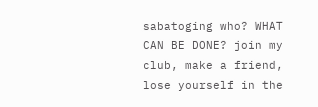sabatoging who? WHAT CAN BE DONE? join my club, make a friend, lose yourself in the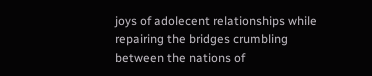joys of adolecent relationships while repairing the bridges crumbling between the nations of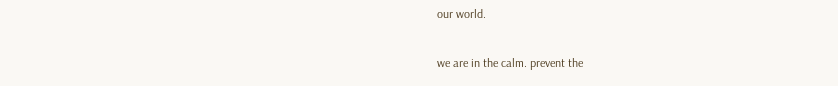our world.

we are in the calm. prevent the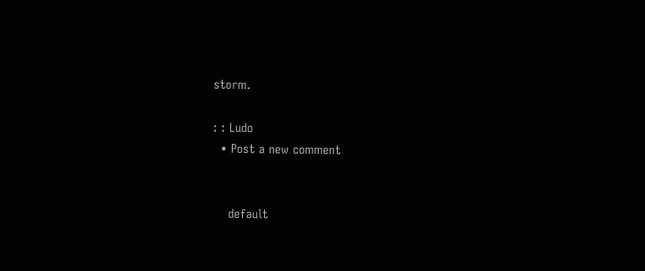storm.

: : Ludo
  • Post a new comment


    default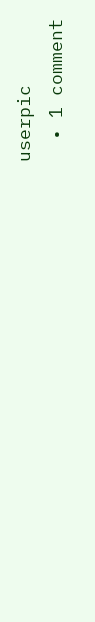userpic
  • 1 comment